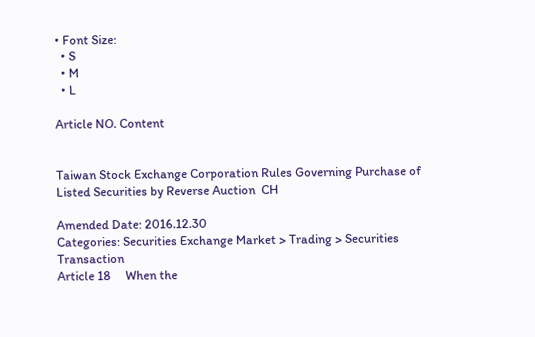• Font Size:
  • S
  • M
  • L

Article NO. Content


Taiwan Stock Exchange Corporation Rules Governing Purchase of Listed Securities by Reverse Auction  CH

Amended Date: 2016.12.30
Categories: Securities Exchange Market > Trading > Securities Transaction
Article 18     When the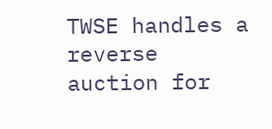TWSE handles a reverse auction for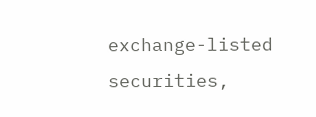exchange-listed securities,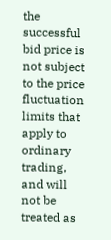the successful bid price is not subject to the price fluctuation limits that apply to ordinary trading, and will not be treated as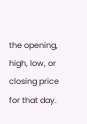the opening, high, low, or closing price for that day.